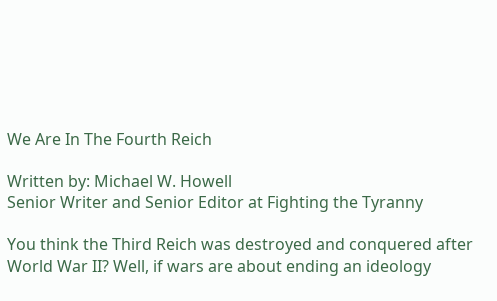We Are In The Fourth Reich

Written by: Michael W. Howell
Senior Writer and Senior Editor at Fighting the Tyranny

You think the Third Reich was destroyed and conquered after World War II? Well, if wars are about ending an ideology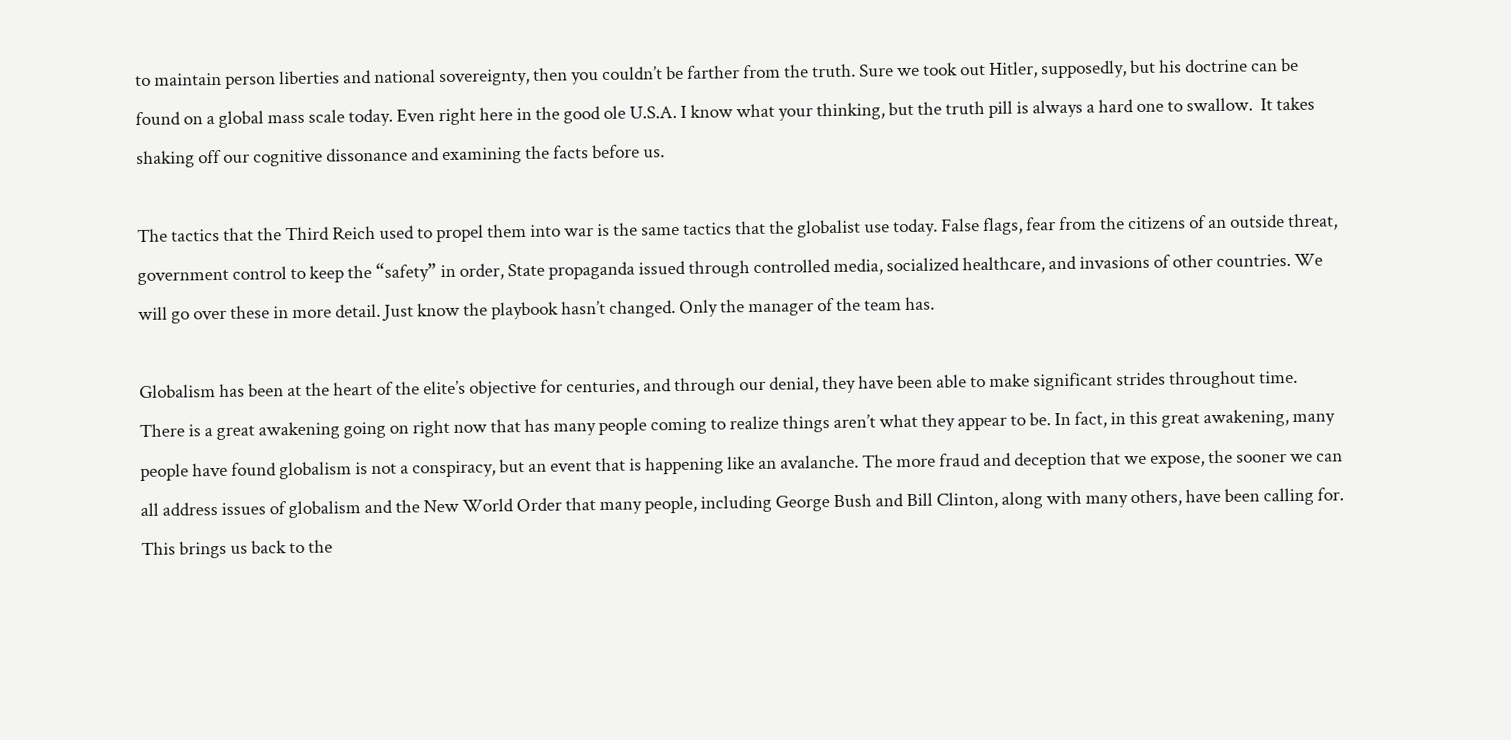to maintain person liberties and national sovereignty, then you couldn’t be farther from the truth. Sure we took out Hitler, supposedly, but his doctrine can be found on a global mass scale today. Even right here in the good ole U.S.A. I know what your thinking, but the truth pill is always a hard one to swallow.  It takes shaking off our cognitive dissonance and examining the facts before us.

The tactics that the Third Reich used to propel them into war is the same tactics that the globalist use today. False flags, fear from the citizens of an outside threat, government control to keep the “safety” in order, State propaganda issued through controlled media, socialized healthcare, and invasions of other countries. We will go over these in more detail. Just know the playbook hasn’t changed. Only the manager of the team has.

Globalism has been at the heart of the elite’s objective for centuries, and through our denial, they have been able to make significant strides throughout time. There is a great awakening going on right now that has many people coming to realize things aren’t what they appear to be. In fact, in this great awakening, many people have found globalism is not a conspiracy, but an event that is happening like an avalanche. The more fraud and deception that we expose, the sooner we can all address issues of globalism and the New World Order that many people, including George Bush and Bill Clinton, along with many others, have been calling for. This brings us back to the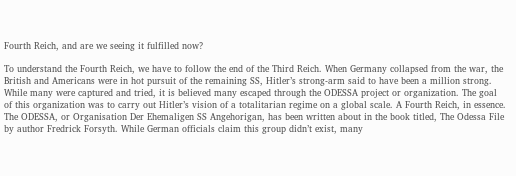Fourth Reich, and are we seeing it fulfilled now?

To understand the Fourth Reich, we have to follow the end of the Third Reich. When Germany collapsed from the war, the British and Americans were in hot pursuit of the remaining SS, Hitler’s strong-arm said to have been a million strong. While many were captured and tried, it is believed many escaped through the ODESSA project or organization. The goal of this organization was to carry out Hitler’s vision of a totalitarian regime on a global scale. A Fourth Reich, in essence. The ODESSA, or Organisation Der Ehemaligen SS Angehorigan, has been written about in the book titled, The Odessa File by author Fredrick Forsyth. While German officials claim this group didn’t exist, many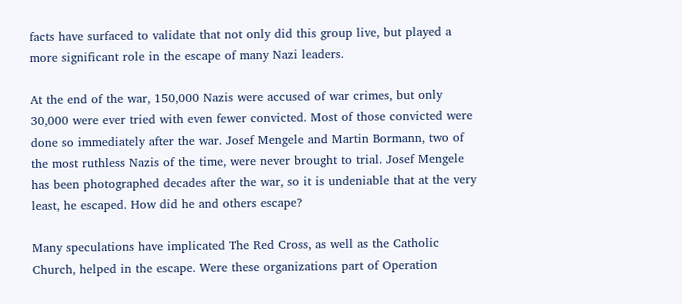facts have surfaced to validate that not only did this group live, but played a more significant role in the escape of many Nazi leaders.

At the end of the war, 150,000 Nazis were accused of war crimes, but only 30,000 were ever tried with even fewer convicted. Most of those convicted were done so immediately after the war. Josef Mengele and Martin Bormann, two of the most ruthless Nazis of the time, were never brought to trial. Josef Mengele has been photographed decades after the war, so it is undeniable that at the very least, he escaped. How did he and others escape?

Many speculations have implicated The Red Cross, as well as the Catholic Church, helped in the escape. Were these organizations part of Operation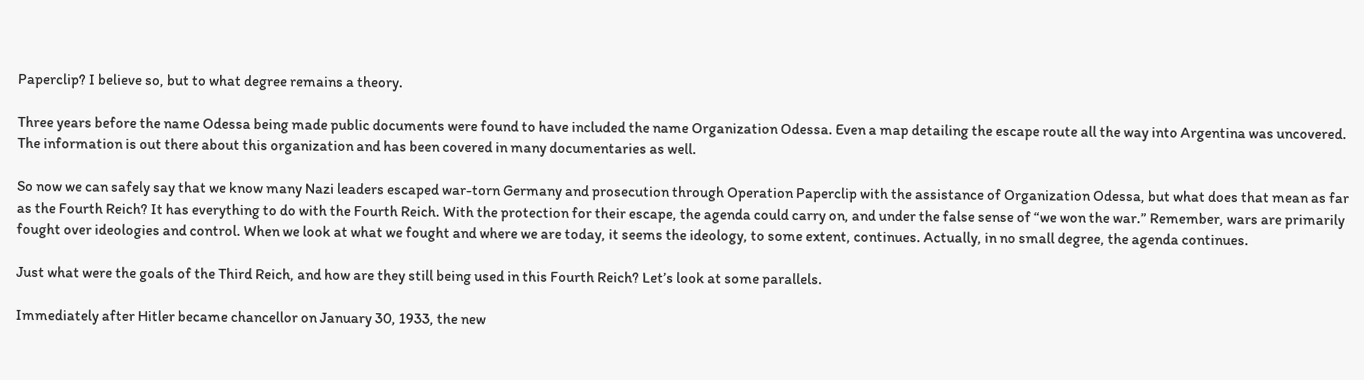Paperclip? I believe so, but to what degree remains a theory.

Three years before the name Odessa being made public documents were found to have included the name Organization Odessa. Even a map detailing the escape route all the way into Argentina was uncovered. The information is out there about this organization and has been covered in many documentaries as well.

So now we can safely say that we know many Nazi leaders escaped war-torn Germany and prosecution through Operation Paperclip with the assistance of Organization Odessa, but what does that mean as far as the Fourth Reich? It has everything to do with the Fourth Reich. With the protection for their escape, the agenda could carry on, and under the false sense of “we won the war.” Remember, wars are primarily fought over ideologies and control. When we look at what we fought and where we are today, it seems the ideology, to some extent, continues. Actually, in no small degree, the agenda continues.

Just what were the goals of the Third Reich, and how are they still being used in this Fourth Reich? Let’s look at some parallels.

Immediately after Hitler became chancellor on January 30, 1933, the new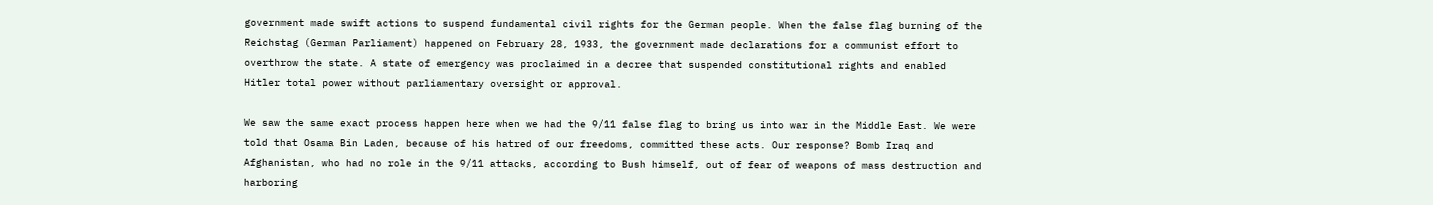government made swift actions to suspend fundamental civil rights for the German people. When the false flag burning of the Reichstag (German Parliament) happened on February 28, 1933, the government made declarations for a communist effort to overthrow the state. A state of emergency was proclaimed in a decree that suspended constitutional rights and enabled Hitler total power without parliamentary oversight or approval.

We saw the same exact process happen here when we had the 9/11 false flag to bring us into war in the Middle East. We were told that Osama Bin Laden, because of his hatred of our freedoms, committed these acts. Our response? Bomb Iraq and Afghanistan, who had no role in the 9/11 attacks, according to Bush himself, out of fear of weapons of mass destruction and harboring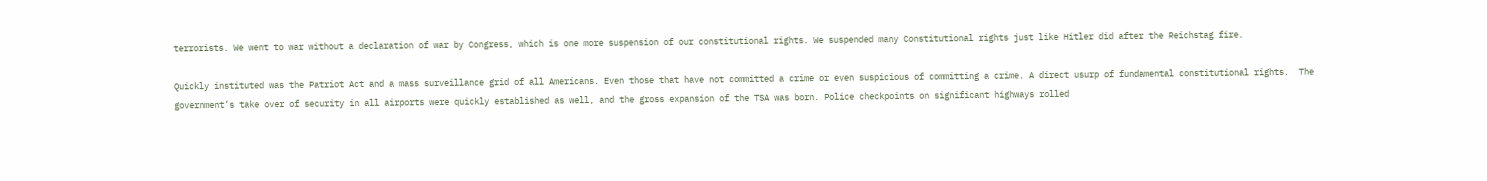terrorists. We went to war without a declaration of war by Congress, which is one more suspension of our constitutional rights. We suspended many Constitutional rights just like Hitler did after the Reichstag fire.

Quickly instituted was the Patriot Act and a mass surveillance grid of all Americans. Even those that have not committed a crime or even suspicious of committing a crime. A direct usurp of fundamental constitutional rights.  The government’s take over of security in all airports were quickly established as well, and the gross expansion of the TSA was born. Police checkpoints on significant highways rolled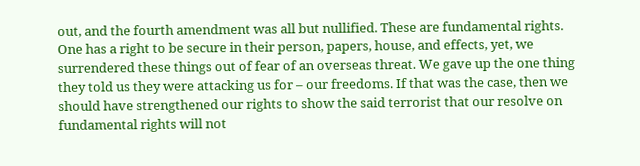out, and the fourth amendment was all but nullified. These are fundamental rights. One has a right to be secure in their person, papers, house, and effects, yet, we surrendered these things out of fear of an overseas threat. We gave up the one thing they told us they were attacking us for – our freedoms. If that was the case, then we should have strengthened our rights to show the said terrorist that our resolve on fundamental rights will not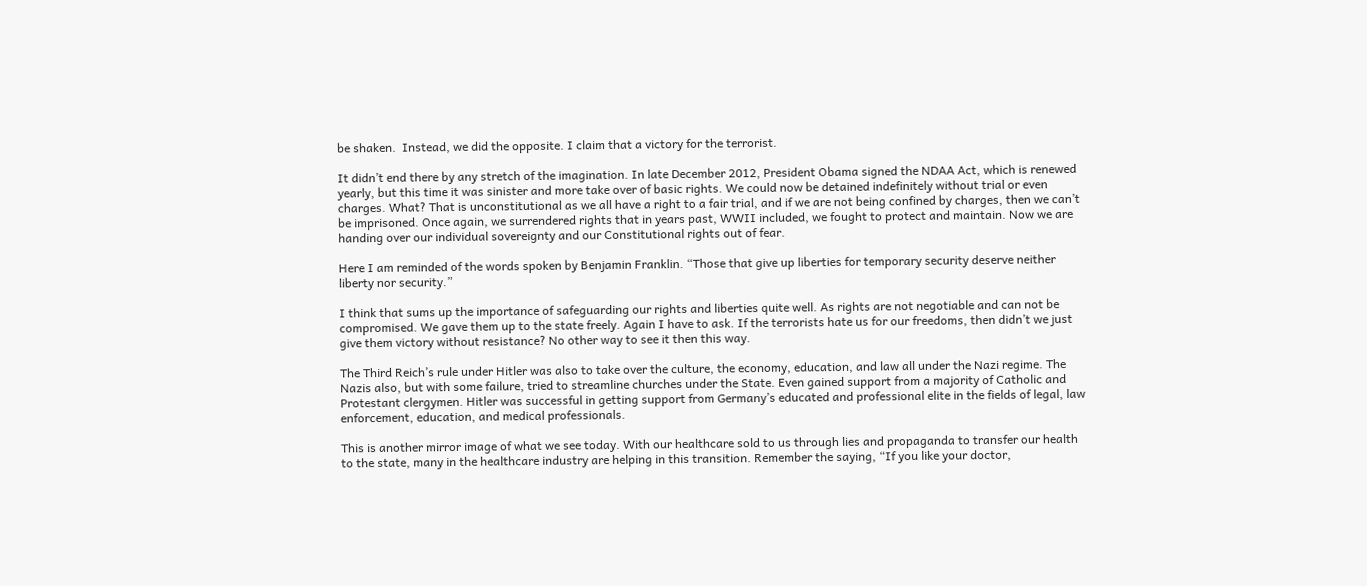be shaken.  Instead, we did the opposite. I claim that a victory for the terrorist.

It didn’t end there by any stretch of the imagination. In late December 2012, President Obama signed the NDAA Act, which is renewed yearly, but this time it was sinister and more take over of basic rights. We could now be detained indefinitely without trial or even charges. What? That is unconstitutional as we all have a right to a fair trial, and if we are not being confined by charges, then we can’t be imprisoned. Once again, we surrendered rights that in years past, WWII included, we fought to protect and maintain. Now we are handing over our individual sovereignty and our Constitutional rights out of fear.

Here I am reminded of the words spoken by Benjamin Franklin. “Those that give up liberties for temporary security deserve neither liberty nor security.”

I think that sums up the importance of safeguarding our rights and liberties quite well. As rights are not negotiable and can not be compromised. We gave them up to the state freely. Again I have to ask. If the terrorists hate us for our freedoms, then didn’t we just give them victory without resistance? No other way to see it then this way.

The Third Reich’s rule under Hitler was also to take over the culture, the economy, education, and law all under the Nazi regime. The Nazis also, but with some failure, tried to streamline churches under the State. Even gained support from a majority of Catholic and Protestant clergymen. Hitler was successful in getting support from Germany’s educated and professional elite in the fields of legal, law enforcement, education, and medical professionals.

This is another mirror image of what we see today. With our healthcare sold to us through lies and propaganda to transfer our health to the state, many in the healthcare industry are helping in this transition. Remember the saying, “If you like your doctor,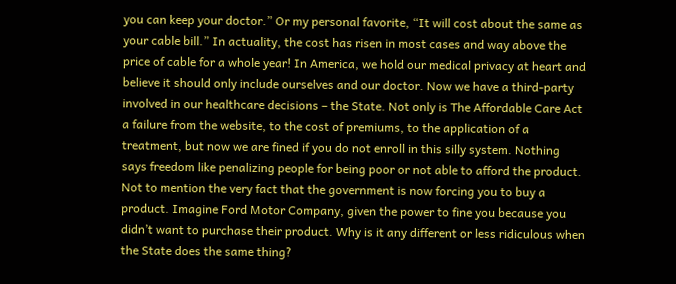you can keep your doctor.” Or my personal favorite, “It will cost about the same as your cable bill.” In actuality, the cost has risen in most cases and way above the price of cable for a whole year! In America, we hold our medical privacy at heart and believe it should only include ourselves and our doctor. Now we have a third-party involved in our healthcare decisions – the State. Not only is The Affordable Care Act a failure from the website, to the cost of premiums, to the application of a treatment, but now we are fined if you do not enroll in this silly system. Nothing says freedom like penalizing people for being poor or not able to afford the product. Not to mention the very fact that the government is now forcing you to buy a product. Imagine Ford Motor Company, given the power to fine you because you didn’t want to purchase their product. Why is it any different or less ridiculous when the State does the same thing?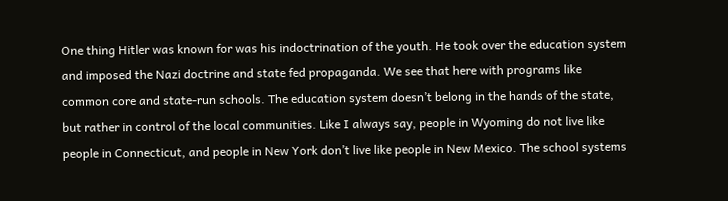One thing Hitler was known for was his indoctrination of the youth. He took over the education system and imposed the Nazi doctrine and state fed propaganda. We see that here with programs like common core and state-run schools. The education system doesn’t belong in the hands of the state, but rather in control of the local communities. Like I always say, people in Wyoming do not live like people in Connecticut, and people in New York don’t live like people in New Mexico. The school systems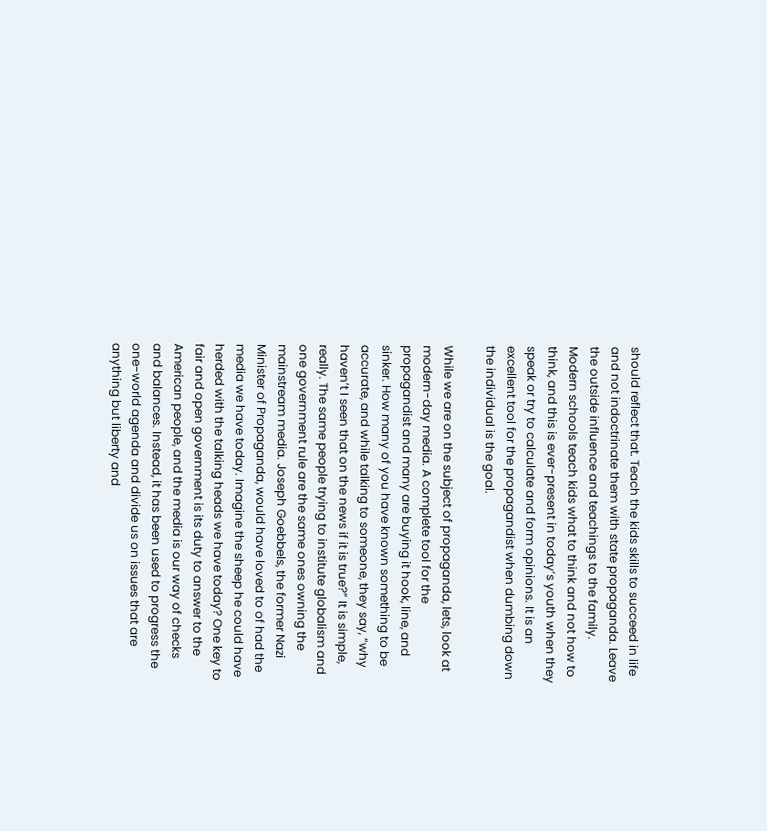should reflect that. Teach the kids skills to succeed in life and not indoctrinate them with state propaganda. Leave the outside influence and teachings to the family. Modern schools teach kids what to think and not how to think, and this is ever-present in today’s youth when they speak or try to calculate and form opinions. It is an excellent tool for the propagandist when dumbing down the individual is the goal.

While we are on the subject of propaganda, lets, look at modern-day media. A complete tool for the propagandist and many are buying it hook, line, and sinker. How many of you have known something to be accurate, and while talking to someone, they say, “why haven’t I seen that on the news if it is true?” It is simple, really. The same people trying to institute globalism and one government rule are the same ones owning the mainstream media. Joseph Goebbels, the former Nazi Minister of Propaganda, would have loved to of had the media we have today. Imagine the sheep he could have herded with the talking heads we have today? One key to fair and open government is its duty to answer to the American people, and the media is our way of checks and balances. Instead, it has been used to progress the one-world agenda and divide us on issues that are anything but liberty and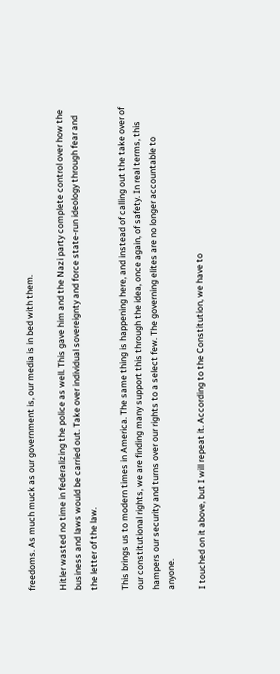freedoms. As much muck as our government is, our media is in bed with them.

Hitler wasted no time in federalizing the police as well. This gave him and the Nazi party complete control over how the business and laws would be carried out. Take over individual sovereignty and force state-run ideology through fear and the letter of the law.

This brings us to modern times in America. The same thing is happening here, and instead of calling out the take over of our constitutional rights, we are finding many support this through the idea, once again, of safety. In real terms, this hampers our security and turns over our rights to a select few. The governing elites are no longer accountable to anyone.

I touched on it above, but I will repeat it. According to the Constitution, we have to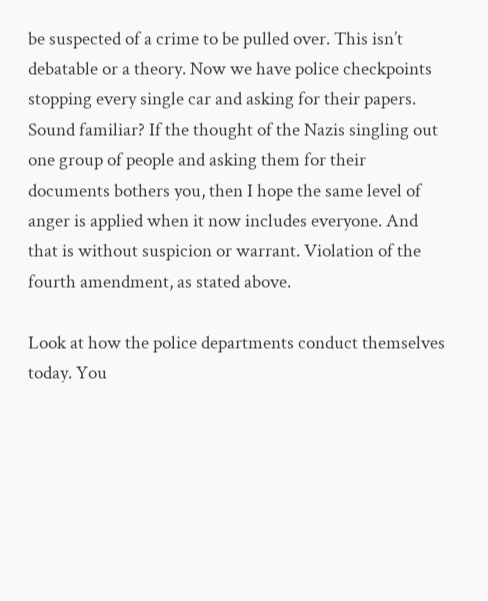be suspected of a crime to be pulled over. This isn’t debatable or a theory. Now we have police checkpoints stopping every single car and asking for their papers. Sound familiar? If the thought of the Nazis singling out one group of people and asking them for their documents bothers you, then I hope the same level of anger is applied when it now includes everyone. And that is without suspicion or warrant. Violation of the fourth amendment, as stated above.

Look at how the police departments conduct themselves today. You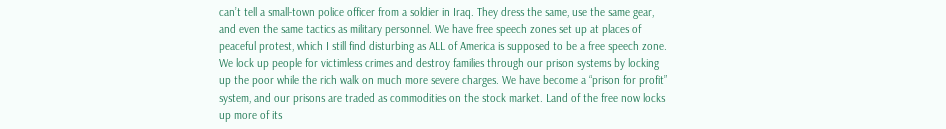can’t tell a small-town police officer from a soldier in Iraq. They dress the same, use the same gear, and even the same tactics as military personnel. We have free speech zones set up at places of peaceful protest, which I still find disturbing as ALL of America is supposed to be a free speech zone. We lock up people for victimless crimes and destroy families through our prison systems by locking up the poor while the rich walk on much more severe charges. We have become a “prison for profit” system, and our prisons are traded as commodities on the stock market. Land of the free now locks up more of its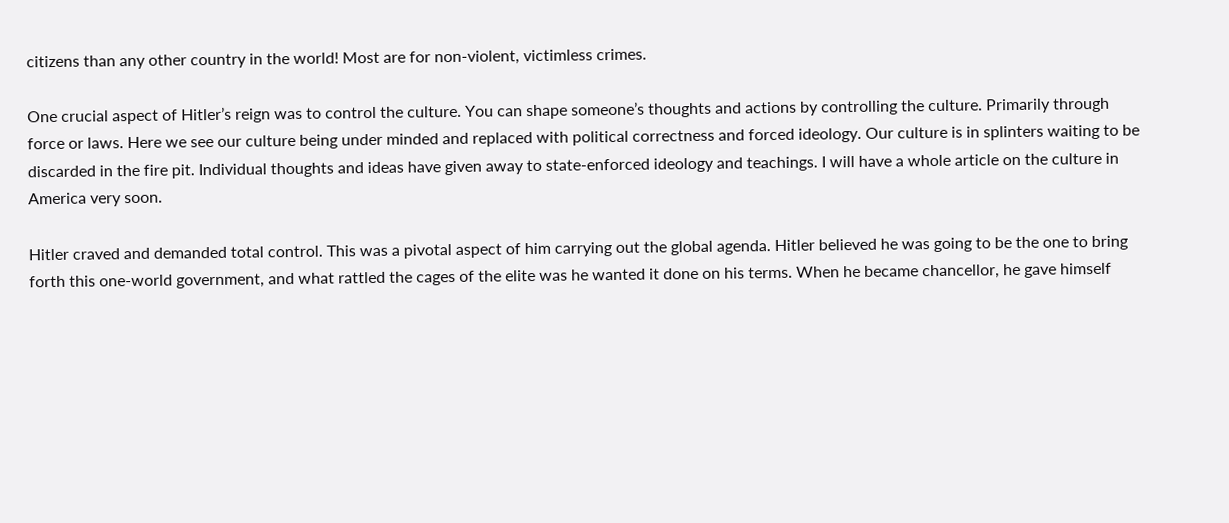citizens than any other country in the world! Most are for non-violent, victimless crimes.

One crucial aspect of Hitler’s reign was to control the culture. You can shape someone’s thoughts and actions by controlling the culture. Primarily through force or laws. Here we see our culture being under minded and replaced with political correctness and forced ideology. Our culture is in splinters waiting to be discarded in the fire pit. Individual thoughts and ideas have given away to state-enforced ideology and teachings. I will have a whole article on the culture in America very soon.

Hitler craved and demanded total control. This was a pivotal aspect of him carrying out the global agenda. Hitler believed he was going to be the one to bring forth this one-world government, and what rattled the cages of the elite was he wanted it done on his terms. When he became chancellor, he gave himself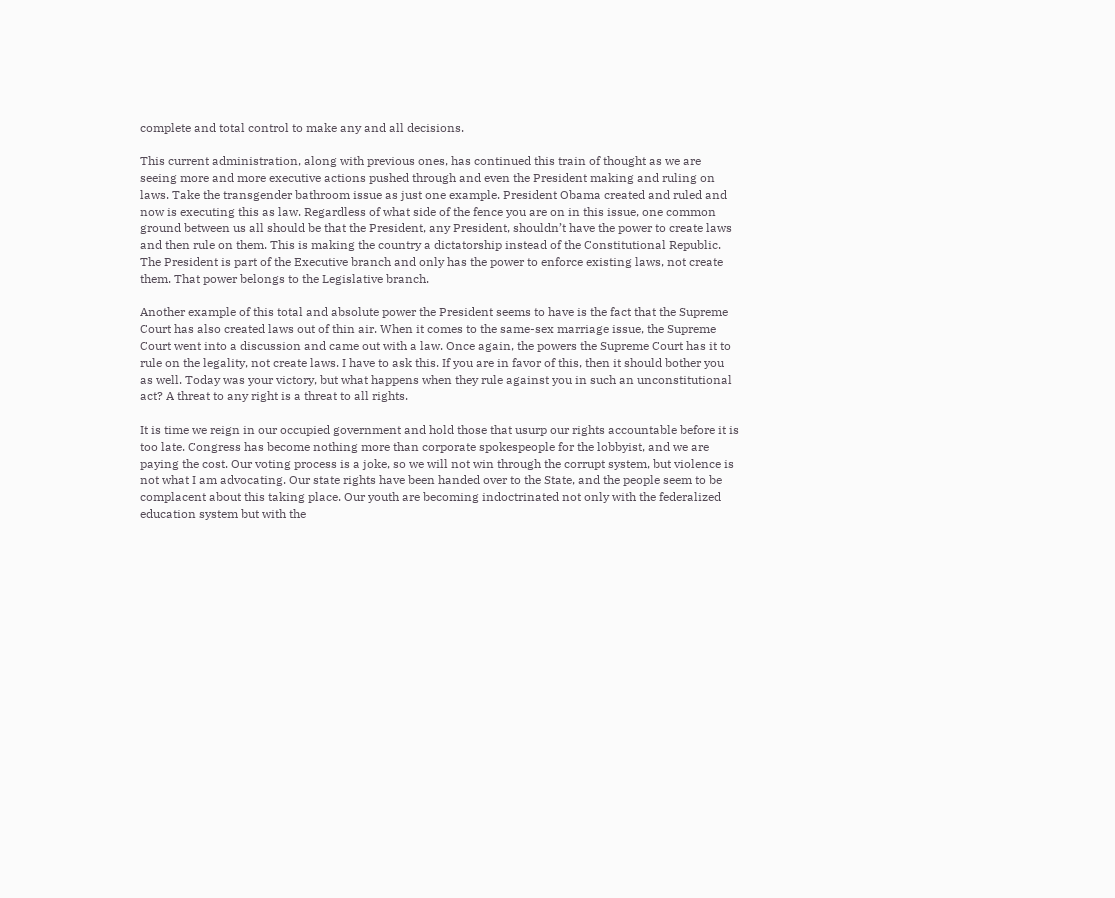complete and total control to make any and all decisions.

This current administration, along with previous ones, has continued this train of thought as we are seeing more and more executive actions pushed through and even the President making and ruling on laws. Take the transgender bathroom issue as just one example. President Obama created and ruled and now is executing this as law. Regardless of what side of the fence you are on in this issue, one common ground between us all should be that the President, any President, shouldn’t have the power to create laws and then rule on them. This is making the country a dictatorship instead of the Constitutional Republic. The President is part of the Executive branch and only has the power to enforce existing laws, not create them. That power belongs to the Legislative branch.

Another example of this total and absolute power the President seems to have is the fact that the Supreme Court has also created laws out of thin air. When it comes to the same-sex marriage issue, the Supreme Court went into a discussion and came out with a law. Once again, the powers the Supreme Court has it to rule on the legality, not create laws. I have to ask this. If you are in favor of this, then it should bother you as well. Today was your victory, but what happens when they rule against you in such an unconstitutional act? A threat to any right is a threat to all rights.

It is time we reign in our occupied government and hold those that usurp our rights accountable before it is too late. Congress has become nothing more than corporate spokespeople for the lobbyist, and we are paying the cost. Our voting process is a joke, so we will not win through the corrupt system, but violence is not what I am advocating. Our state rights have been handed over to the State, and the people seem to be complacent about this taking place. Our youth are becoming indoctrinated not only with the federalized education system but with the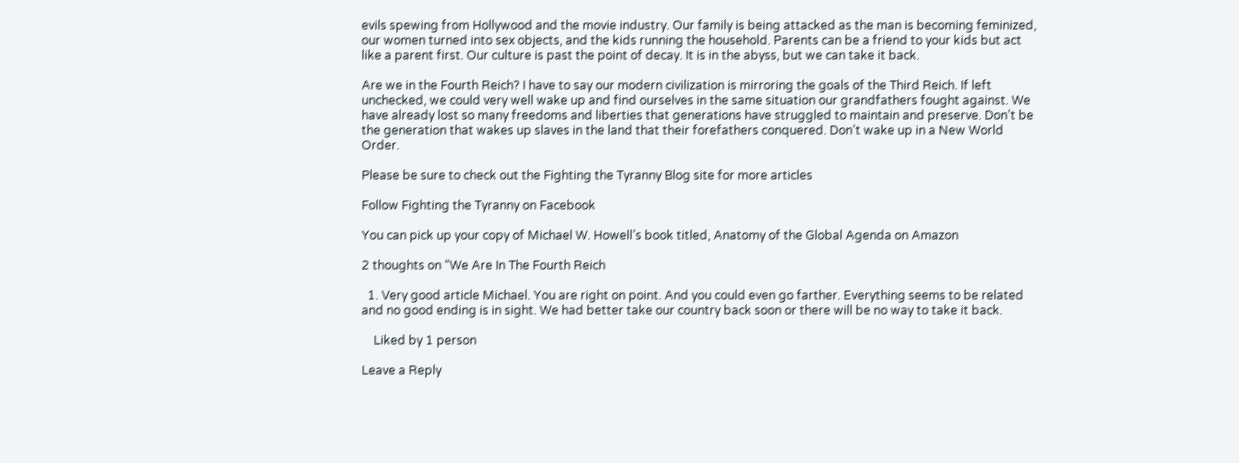evils spewing from Hollywood and the movie industry. Our family is being attacked as the man is becoming feminized, our women turned into sex objects, and the kids running the household. Parents can be a friend to your kids but act like a parent first. Our culture is past the point of decay. It is in the abyss, but we can take it back.

Are we in the Fourth Reich? I have to say our modern civilization is mirroring the goals of the Third Reich. If left unchecked, we could very well wake up and find ourselves in the same situation our grandfathers fought against. We have already lost so many freedoms and liberties that generations have struggled to maintain and preserve. Don’t be the generation that wakes up slaves in the land that their forefathers conquered. Don’t wake up in a New World Order.

Please be sure to check out the Fighting the Tyranny Blog site for more articles

Follow Fighting the Tyranny on Facebook

You can pick up your copy of Michael W. Howell’s book titled, Anatomy of the Global Agenda on Amazon

2 thoughts on “We Are In The Fourth Reich

  1. Very good article Michael. You are right on point. And you could even go farther. Everything seems to be related and no good ending is in sight. We had better take our country back soon or there will be no way to take it back.

    Liked by 1 person

Leave a Reply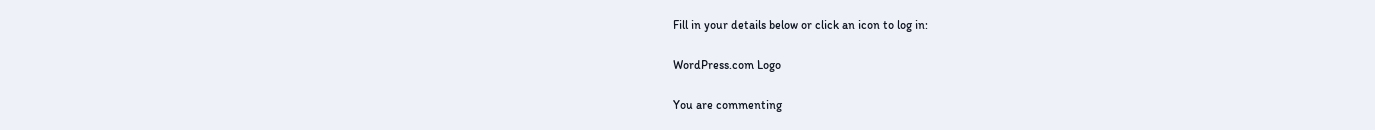Fill in your details below or click an icon to log in:

WordPress.com Logo

You are commenting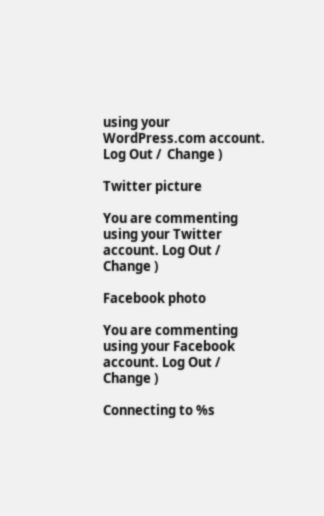using your WordPress.com account. Log Out /  Change )

Twitter picture

You are commenting using your Twitter account. Log Out /  Change )

Facebook photo

You are commenting using your Facebook account. Log Out /  Change )

Connecting to %s